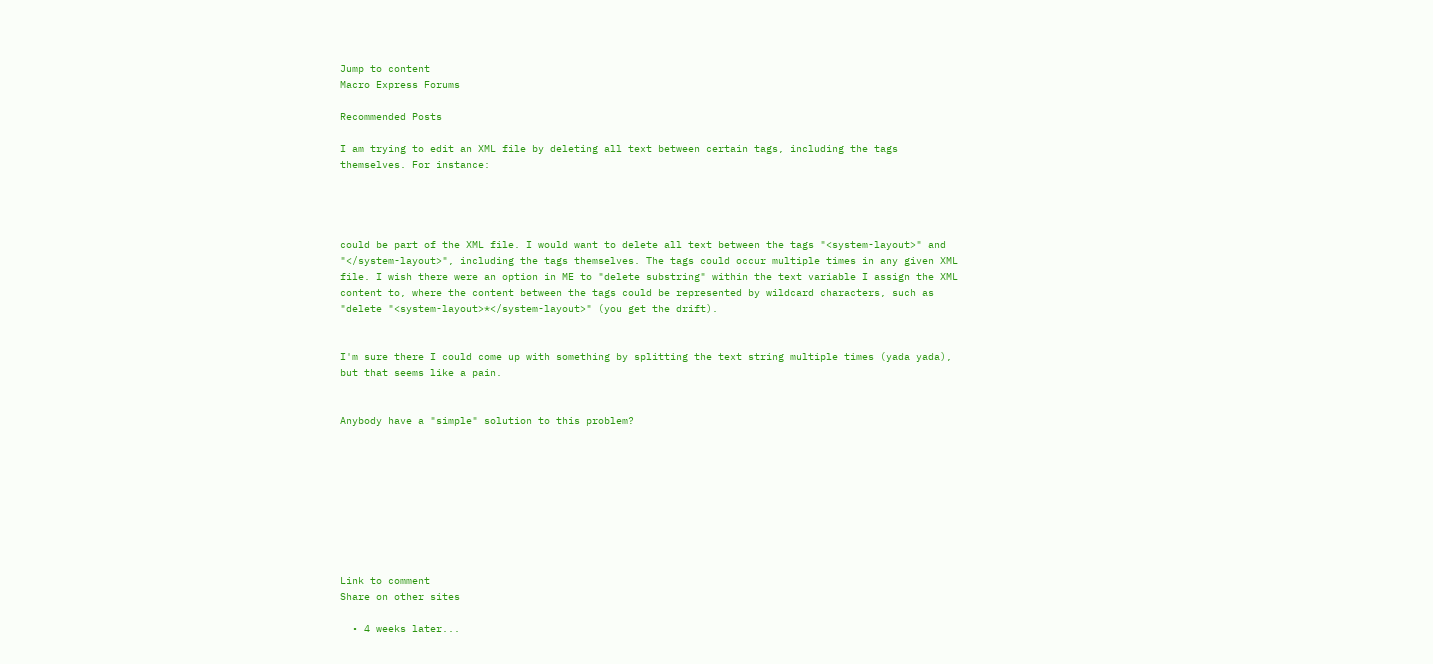Jump to content
Macro Express Forums

Recommended Posts

I am trying to edit an XML file by deleting all text between certain tags, including the tags themselves. For instance:




could be part of the XML file. I would want to delete all text between the tags "<system-layout>" and "</system-layout>", including the tags themselves. The tags could occur multiple times in any given XML file. I wish there were an option in ME to "delete substring" within the text variable I assign the XML content to, where the content between the tags could be represented by wildcard characters, such as "delete "<system-layout>*</system-layout>" (you get the drift).


I'm sure there I could come up with something by splitting the text string multiple times (yada yada), but that seems like a pain.


Anybody have a "simple" solution to this problem?









Link to comment
Share on other sites

  • 4 weeks later...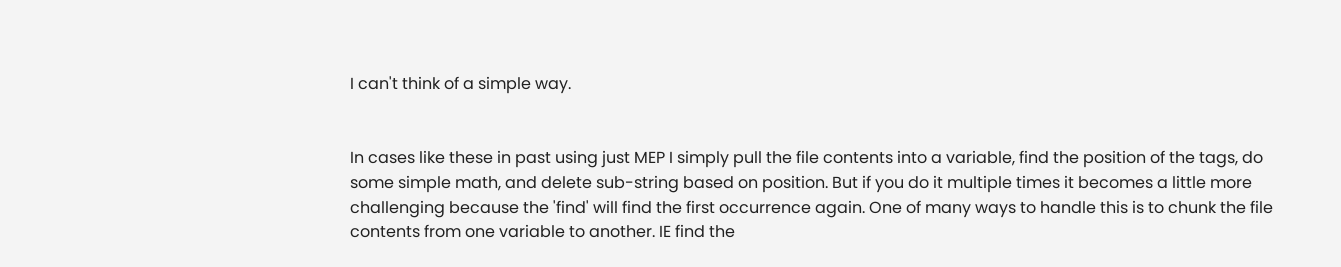I can't think of a simple way.


In cases like these in past using just MEP I simply pull the file contents into a variable, find the position of the tags, do some simple math, and delete sub-string based on position. But if you do it multiple times it becomes a little more challenging because the 'find' will find the first occurrence again. One of many ways to handle this is to chunk the file contents from one variable to another. IE find the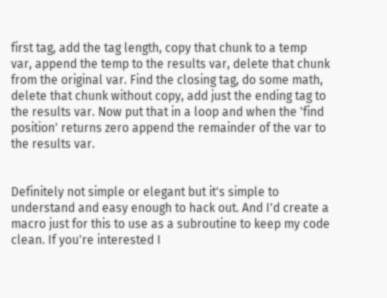first tag, add the tag length, copy that chunk to a temp var, append the temp to the results var, delete that chunk from the original var. Find the closing tag, do some math, delete that chunk without copy, add just the ending tag to the results var. Now put that in a loop and when the 'find position' returns zero append the remainder of the var to the results var.


Definitely not simple or elegant but it's simple to understand and easy enough to hack out. And I'd create a macro just for this to use as a subroutine to keep my code clean. If you're interested I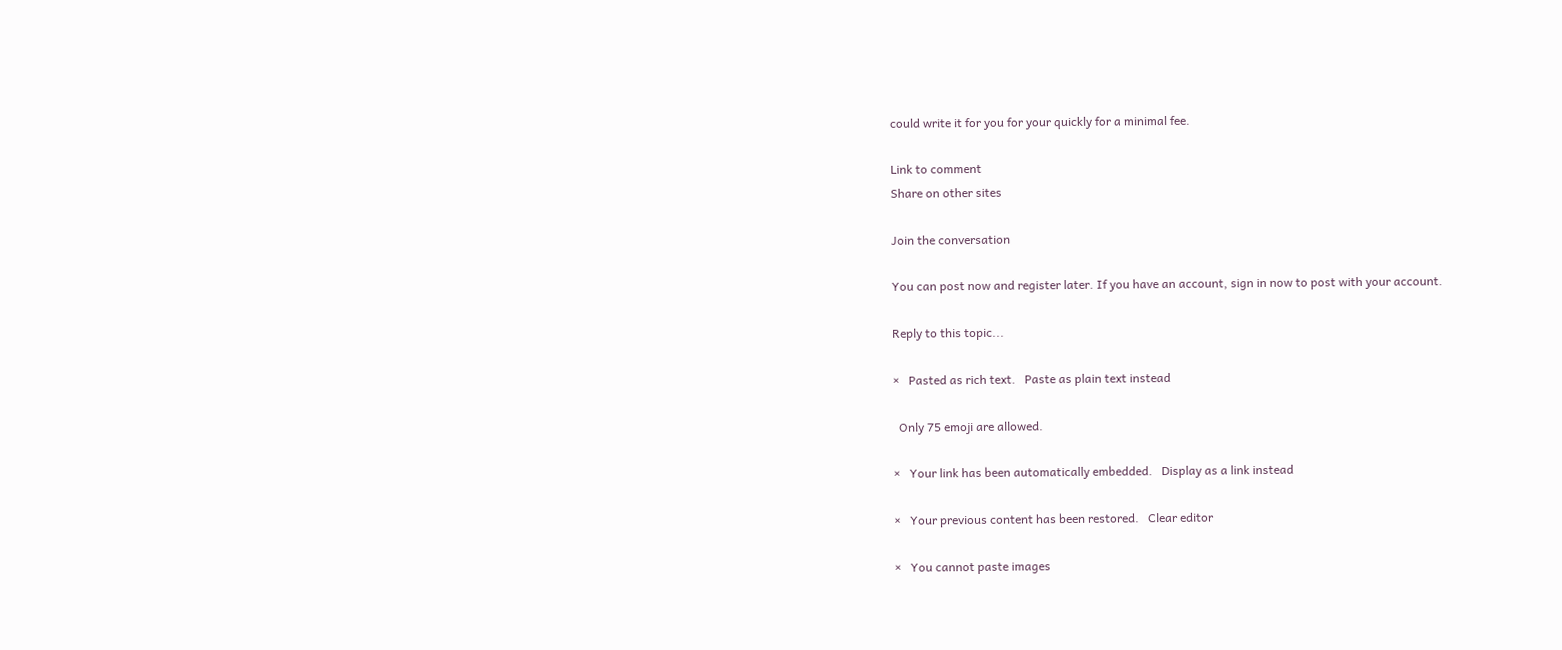could write it for you for your quickly for a minimal fee.

Link to comment
Share on other sites

Join the conversation

You can post now and register later. If you have an account, sign in now to post with your account.

Reply to this topic...

×   Pasted as rich text.   Paste as plain text instead

  Only 75 emoji are allowed.

×   Your link has been automatically embedded.   Display as a link instead

×   Your previous content has been restored.   Clear editor

×   You cannot paste images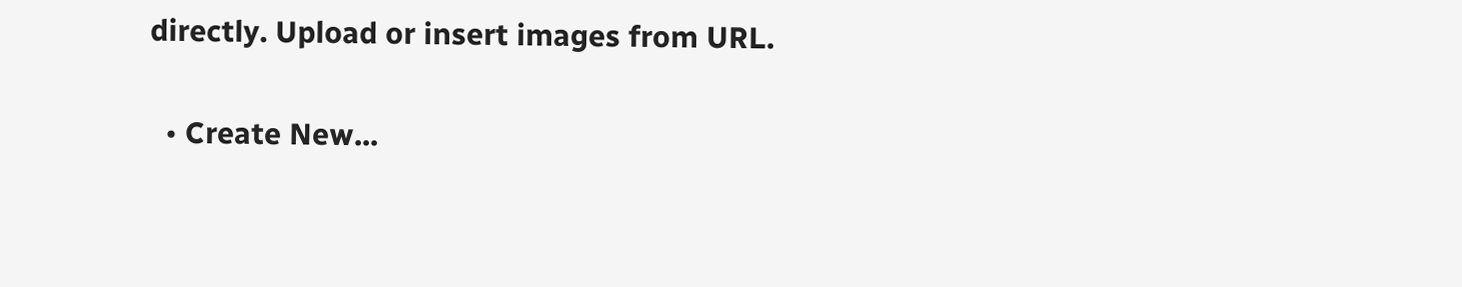directly. Upload or insert images from URL.

  • Create New...